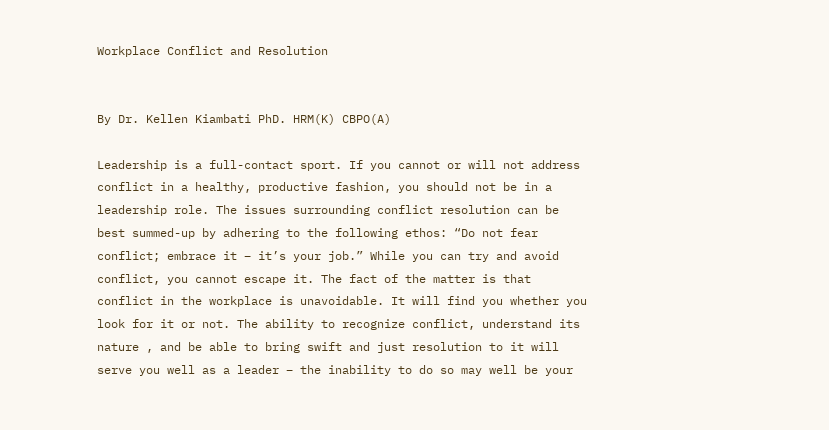Workplace Conflict and Resolution


By Dr. Kellen Kiambati PhD. HRM(K) CBPO(A)

Leadership is a full-contact sport. If you cannot or will not address conflict in a healthy, productive fashion, you should not be in a leadership role. The issues surrounding conflict resolution can be best summed-up by adhering to the following ethos: “Do not fear conflict; embrace it – it’s your job.” While you can try and avoid conflict, you cannot escape it. The fact of the matter is that conflict in the workplace is unavoidable. It will find you whether you look for it or not. The ability to recognize conflict, understand its nature , and be able to bring swift and just resolution to it will serve you well as a leader – the inability to do so may well be your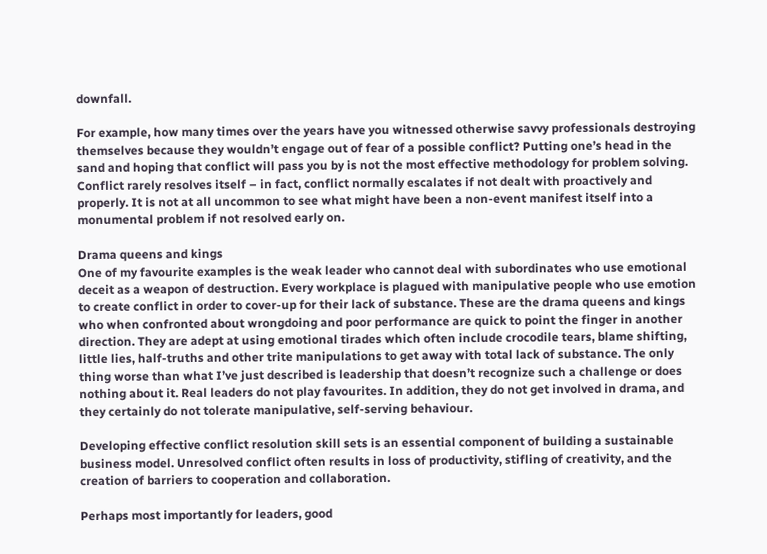downfall.

For example, how many times over the years have you witnessed otherwise savvy professionals destroying themselves because they wouldn’t engage out of fear of a possible conflict? Putting one’s head in the sand and hoping that conflict will pass you by is not the most effective methodology for problem solving. Conflict rarely resolves itself – in fact, conflict normally escalates if not dealt with proactively and properly. It is not at all uncommon to see what might have been a non-event manifest itself into a monumental problem if not resolved early on.

Drama queens and kings
One of my favourite examples is the weak leader who cannot deal with subordinates who use emotional deceit as a weapon of destruction. Every workplace is plagued with manipulative people who use emotion to create conflict in order to cover-up for their lack of substance. These are the drama queens and kings who when confronted about wrongdoing and poor performance are quick to point the finger in another direction. They are adept at using emotional tirades which often include crocodile tears, blame shifting, little lies, half-truths and other trite manipulations to get away with total lack of substance. The only thing worse than what I’ve just described is leadership that doesn’t recognize such a challenge or does nothing about it. Real leaders do not play favourites. In addition, they do not get involved in drama, and they certainly do not tolerate manipulative, self-serving behaviour.

Developing effective conflict resolution skill sets is an essential component of building a sustainable business model. Unresolved conflict often results in loss of productivity, stifling of creativity, and the creation of barriers to cooperation and collaboration.

Perhaps most importantly for leaders, good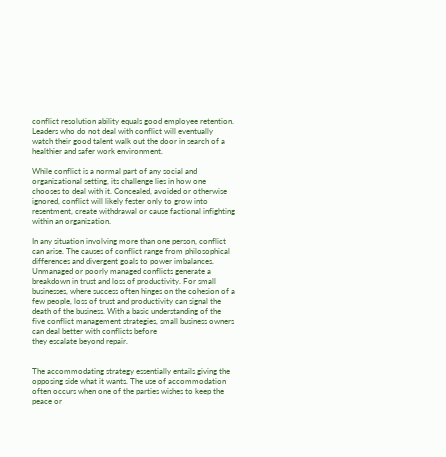conflict resolution ability equals good employee retention. Leaders who do not deal with conflict will eventually watch their good talent walk out the door in search of a healthier and safer work environment.

While conflict is a normal part of any social and organizational setting, its challenge lies in how one chooses to deal with it. Concealed, avoided or otherwise ignored, conflict will likely fester only to grow into resentment, create withdrawal or cause factional infighting within an organization.

In any situation involving more than one person, conflict can arise. The causes of conflict range from philosophical differences and divergent goals to power imbalances. Unmanaged or poorly managed conflicts generate a breakdown in trust and loss of productivity. For small businesses, where success often hinges on the cohesion of a few people, loss of trust and productivity can signal the death of the business. With a basic understanding of the five conflict management strategies, small business owners can deal better with conflicts before
they escalate beyond repair.


The accommodating strategy essentially entails giving the opposing side what it wants. The use of accommodation often occurs when one of the parties wishes to keep the peace or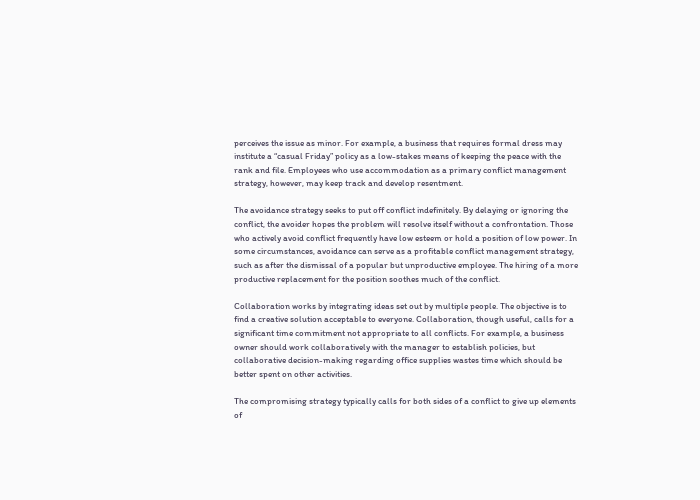perceives the issue as minor. For example, a business that requires formal dress may institute a “casual Friday” policy as a low-stakes means of keeping the peace with the rank and file. Employees who use accommodation as a primary conflict management strategy, however, may keep track and develop resentment.

The avoidance strategy seeks to put off conflict indefinitely. By delaying or ignoring the conflict, the avoider hopes the problem will resolve itself without a confrontation. Those who actively avoid conflict frequently have low esteem or hold a position of low power. In some circumstances, avoidance can serve as a profitable conflict management strategy, such as after the dismissal of a popular but unproductive employee. The hiring of a more productive replacement for the position soothes much of the conflict.

Collaboration works by integrating ideas set out by multiple people. The objective is to find a creative solution acceptable to everyone. Collaboration, though useful, calls for a significant time commitment not appropriate to all conflicts. For example, a business owner should work collaboratively with the manager to establish policies, but collaborative decision-making regarding office supplies wastes time which should be better spent on other activities.

The compromising strategy typically calls for both sides of a conflict to give up elements of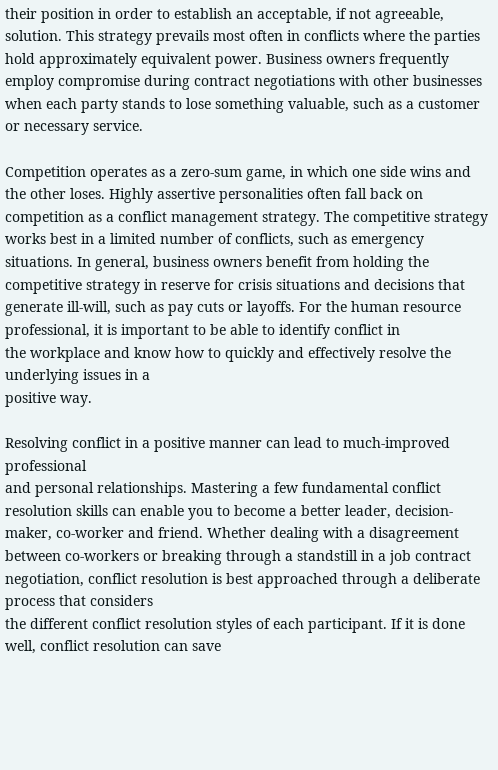their position in order to establish an acceptable, if not agreeable, solution. This strategy prevails most often in conflicts where the parties hold approximately equivalent power. Business owners frequently employ compromise during contract negotiations with other businesses when each party stands to lose something valuable, such as a customer or necessary service.

Competition operates as a zero-sum game, in which one side wins and the other loses. Highly assertive personalities often fall back on competition as a conflict management strategy. The competitive strategy works best in a limited number of conflicts, such as emergency situations. In general, business owners benefit from holding the competitive strategy in reserve for crisis situations and decisions that generate ill-will, such as pay cuts or layoffs. For the human resource professional, it is important to be able to identify conflict in
the workplace and know how to quickly and effectively resolve the underlying issues in a
positive way.

Resolving conflict in a positive manner can lead to much-improved professional
and personal relationships. Mastering a few fundamental conflict resolution skills can enable you to become a better leader, decision-maker, co-worker and friend. Whether dealing with a disagreement between co-workers or breaking through a standstill in a job contract negotiation, conflict resolution is best approached through a deliberate process that considers
the different conflict resolution styles of each participant. If it is done well, conflict resolution can save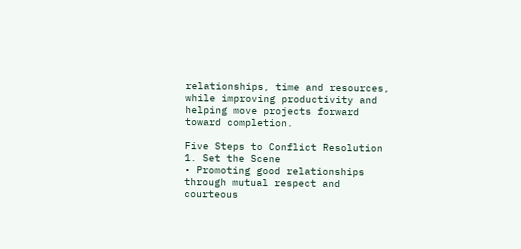relationships, time and resources, while improving productivity and helping move projects forward toward completion.

Five Steps to Conflict Resolution
1. Set the Scene
• Promoting good relationships through mutual respect and courteous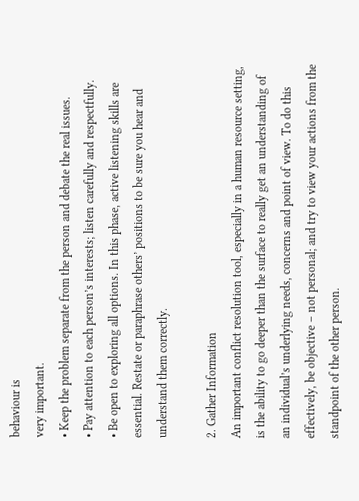behaviour is
very important.
• Keep the problem separate from the person and debate the real issues.
• Pay attention to each person’s interests; listen carefully and respectfully.
• Be open to exploring all options. In this phase, active listening skills are essential. Restate or paraphrase others’ positions to be sure you hear and understand them correctly.

2. Gather Information
An important conflict resolution tool, especially in a human resource setting, is the ability to go deeper than the surface to really get an understanding of an individual’s underlying needs, concerns and point of view. To do this effectively, be objective – not personal; and try to view your actions from the standpoint of the other person.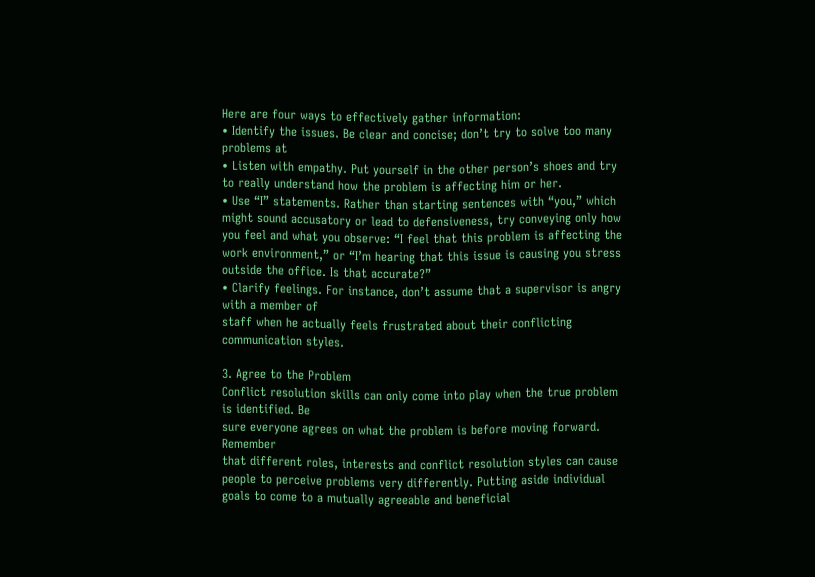Here are four ways to effectively gather information:
• Identify the issues. Be clear and concise; don’t try to solve too many problems at
• Listen with empathy. Put yourself in the other person’s shoes and try to really understand how the problem is affecting him or her.
• Use “I” statements. Rather than starting sentences with “you,” which might sound accusatory or lead to defensiveness, try conveying only how you feel and what you observe: “I feel that this problem is affecting the work environment,” or “I’m hearing that this issue is causing you stress outside the office. Is that accurate?”
• Clarify feelings. For instance, don’t assume that a supervisor is angry with a member of
staff when he actually feels frustrated about their conflicting communication styles.

3. Agree to the Problem
Conflict resolution skills can only come into play when the true problem is identified. Be
sure everyone agrees on what the problem is before moving forward. Remember
that different roles, interests and conflict resolution styles can cause people to perceive problems very differently. Putting aside individual goals to come to a mutually agreeable and beneficial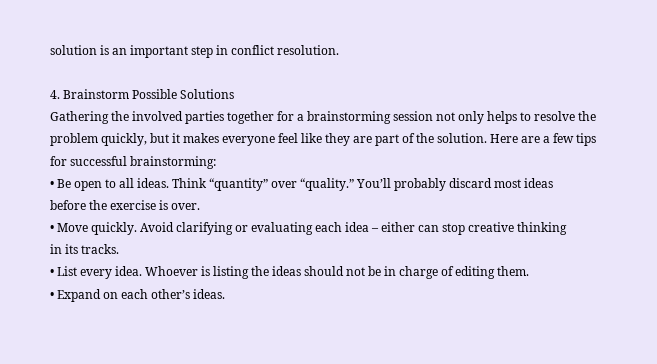solution is an important step in conflict resolution.

4. Brainstorm Possible Solutions
Gathering the involved parties together for a brainstorming session not only helps to resolve the problem quickly, but it makes everyone feel like they are part of the solution. Here are a few tips for successful brainstorming:
• Be open to all ideas. Think “quantity” over “quality.” You’ll probably discard most ideas
before the exercise is over.
• Move quickly. Avoid clarifying or evaluating each idea – either can stop creative thinking
in its tracks.
• List every idea. Whoever is listing the ideas should not be in charge of editing them.
• Expand on each other’s ideas.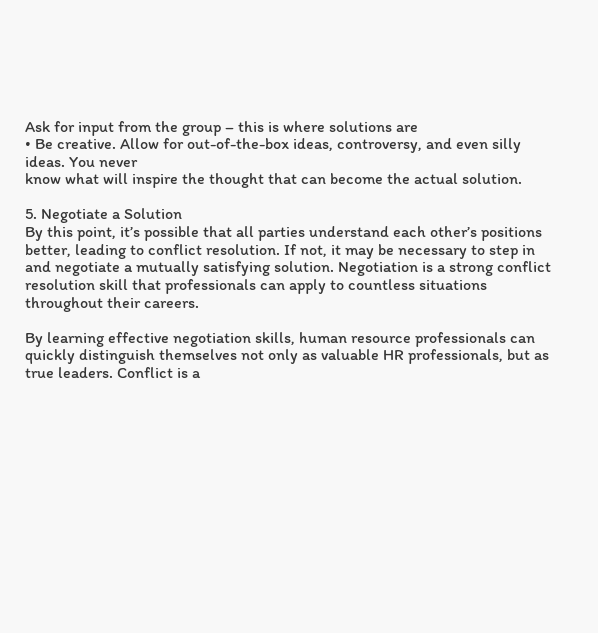Ask for input from the group – this is where solutions are
• Be creative. Allow for out-of-the-box ideas, controversy, and even silly ideas. You never
know what will inspire the thought that can become the actual solution.

5. Negotiate a Solution
By this point, it’s possible that all parties understand each other’s positions better, leading to conflict resolution. If not, it may be necessary to step in and negotiate a mutually satisfying solution. Negotiation is a strong conflict resolution skill that professionals can apply to countless situations throughout their careers.

By learning effective negotiation skills, human resource professionals can quickly distinguish themselves not only as valuable HR professionals, but as true leaders. Conflict is a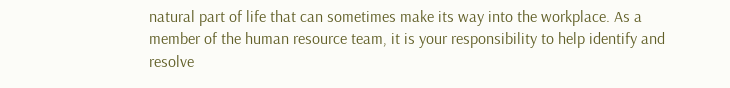natural part of life that can sometimes make its way into the workplace. As a member of the human resource team, it is your responsibility to help identify and resolve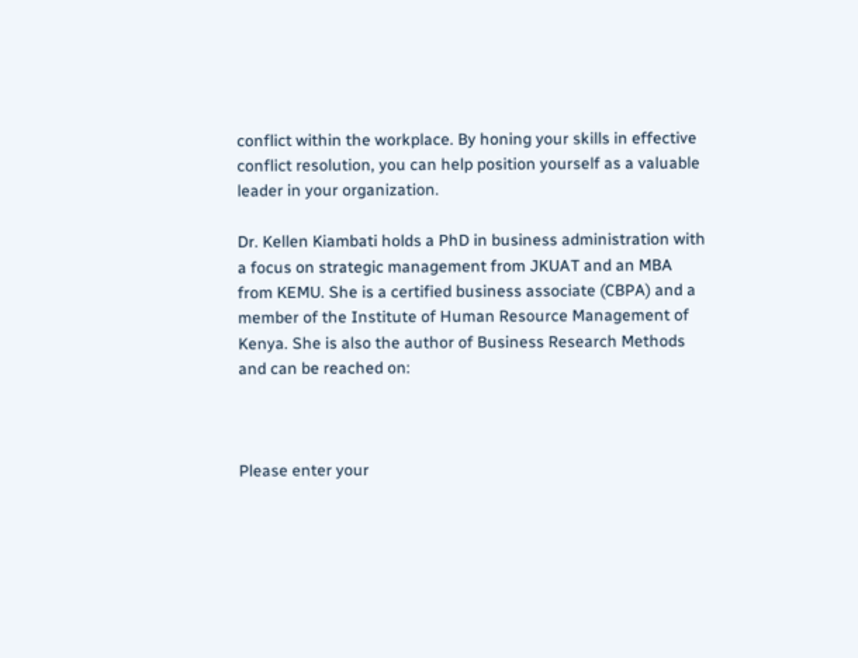conflict within the workplace. By honing your skills in effective conflict resolution, you can help position yourself as a valuable leader in your organization.

Dr. Kellen Kiambati holds a PhD in business administration with a focus on strategic management from JKUAT and an MBA from KEMU. She is a certified business associate (CBPA) and a member of the Institute of Human Resource Management of Kenya. She is also the author of Business Research Methods and can be reached on:



Please enter your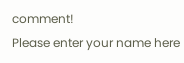comment!
Please enter your name here